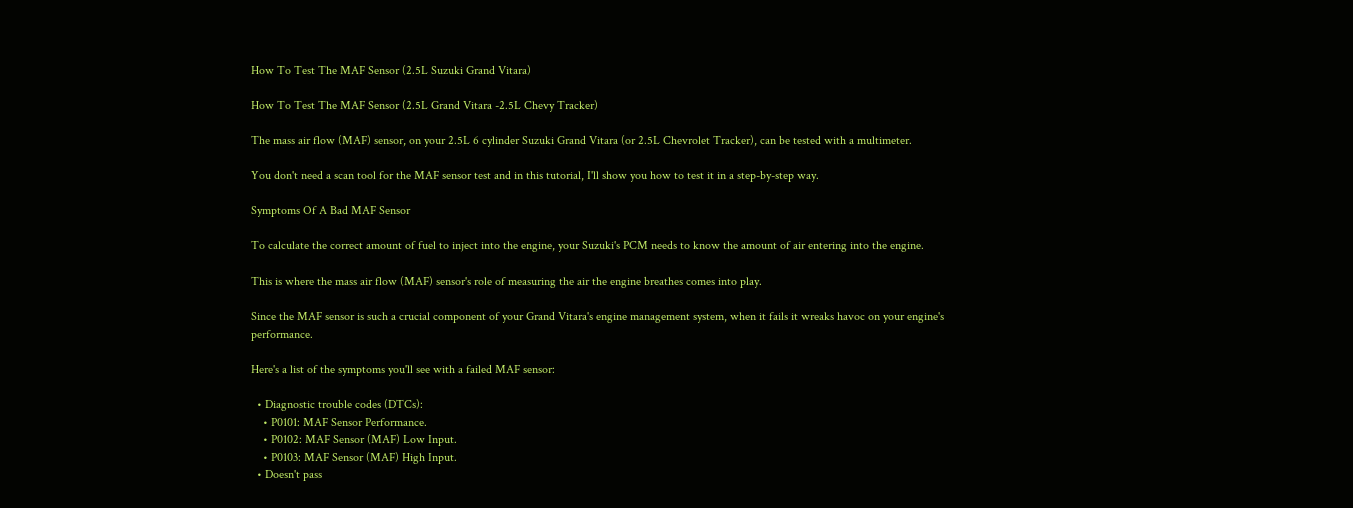How To Test The MAF Sensor (2.5L Suzuki Grand Vitara)

How To Test The MAF Sensor (2.5L Grand Vitara -2.5L Chevy Tracker)

The mass air flow (MAF) sensor, on your 2.5L 6 cylinder Suzuki Grand Vitara (or 2.5L Chevrolet Tracker), can be tested with a multimeter.

You don't need a scan tool for the MAF sensor test and in this tutorial, I'll show you how to test it in a step-by-step way.

Symptoms Of A Bad MAF Sensor

To calculate the correct amount of fuel to inject into the engine, your Suzuki's PCM needs to know the amount of air entering into the engine.

This is where the mass air flow (MAF) sensor's role of measuring the air the engine breathes comes into play.

Since the MAF sensor is such a crucial component of your Grand Vitara's engine management system, when it fails it wreaks havoc on your engine's performance.

Here's a list of the symptoms you'll see with a failed MAF sensor:

  • Diagnostic trouble codes (DTCs):
    • P0101: MAF Sensor Performance.
    • P0102: MAF Sensor (MAF) Low Input.
    • P0103: MAF Sensor (MAF) High Input.
  • Doesn't pass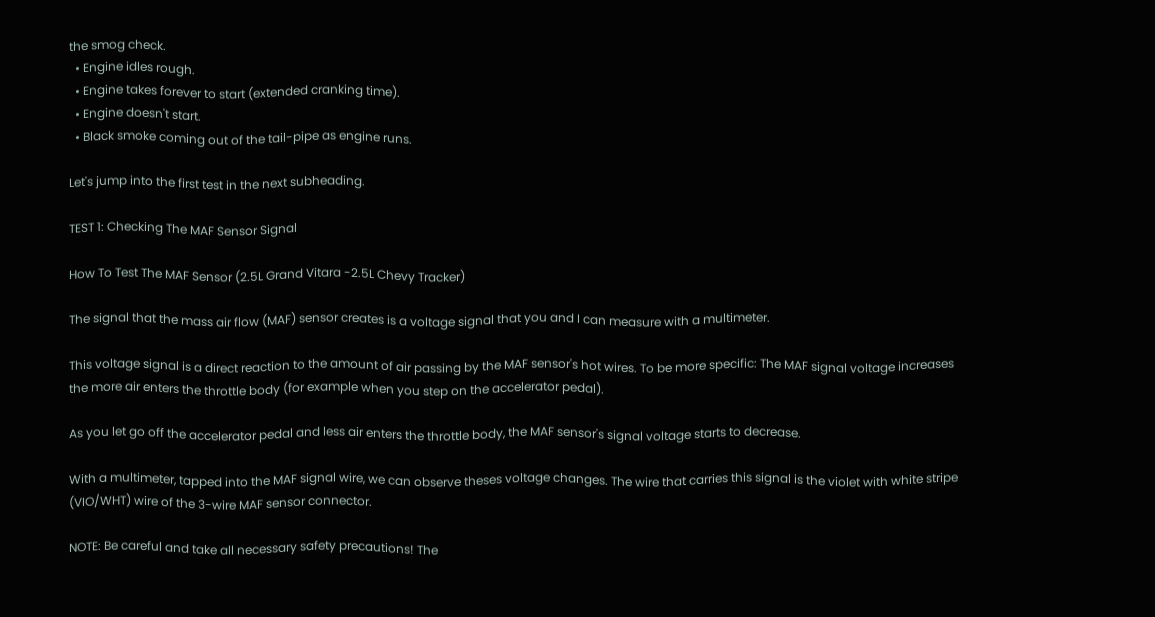the smog check.
  • Engine idles rough.
  • Engine takes forever to start (extended cranking time).
  • Engine doesn't start.
  • Black smoke coming out of the tail-pipe as engine runs.

Let's jump into the first test in the next subheading.

TEST 1: Checking The MAF Sensor Signal

How To Test The MAF Sensor (2.5L Grand Vitara -2.5L Chevy Tracker)

The signal that the mass air flow (MAF) sensor creates is a voltage signal that you and I can measure with a multimeter.

This voltage signal is a direct reaction to the amount of air passing by the MAF sensor's hot wires. To be more specific: The MAF signal voltage increases the more air enters the throttle body (for example when you step on the accelerator pedal).

As you let go off the accelerator pedal and less air enters the throttle body, the MAF sensor's signal voltage starts to decrease.

With a multimeter, tapped into the MAF signal wire, we can observe theses voltage changes. The wire that carries this signal is the violet with white stripe (VIO/WHT) wire of the 3-wire MAF sensor connector.

NOTE: Be careful and take all necessary safety precautions! The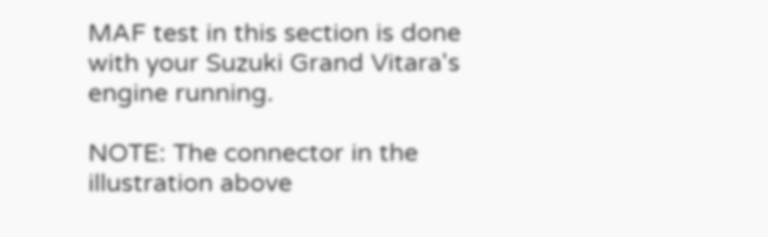MAF test in this section is done with your Suzuki Grand Vitara's engine running.

NOTE: The connector in the illustration above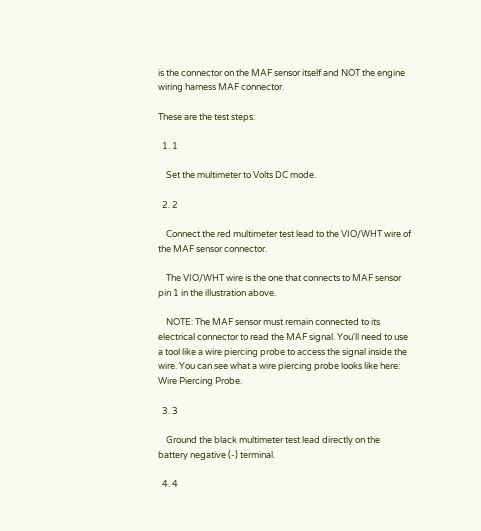is the connector on the MAF sensor itself and NOT the engine wiring harness MAF connector.

These are the test steps:

  1. 1

    Set the multimeter to Volts DC mode.

  2. 2

    Connect the red multimeter test lead to the VIO/WHT wire of the MAF sensor connector.

    The VIO/WHT wire is the one that connects to MAF sensor pin 1 in the illustration above.

    NOTE: The MAF sensor must remain connected to its electrical connector to read the MAF signal. You'll need to use a tool like a wire piercing probe to access the signal inside the wire. You can see what a wire piercing probe looks like here: Wire Piercing Probe.

  3. 3

    Ground the black multimeter test lead directly on the battery negative (-) terminal.

  4. 4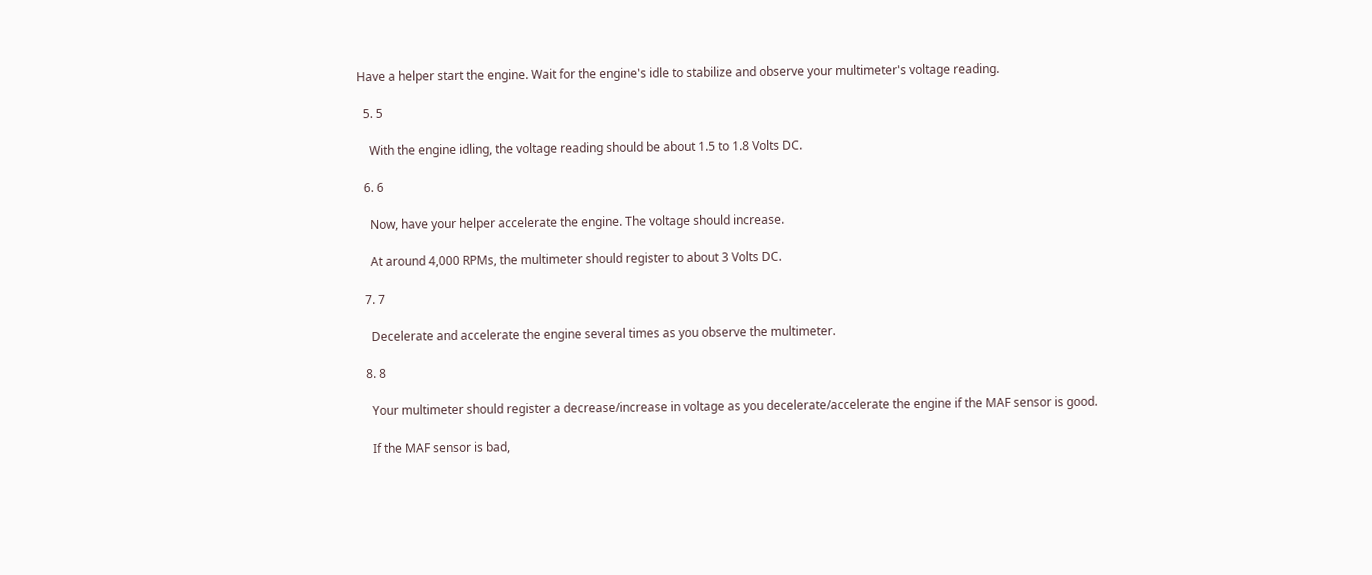Have a helper start the engine. Wait for the engine's idle to stabilize and observe your multimeter's voltage reading.

  5. 5

    With the engine idling, the voltage reading should be about 1.5 to 1.8 Volts DC.

  6. 6

    Now, have your helper accelerate the engine. The voltage should increase.

    At around 4,000 RPMs, the multimeter should register to about 3 Volts DC.

  7. 7

    Decelerate and accelerate the engine several times as you observe the multimeter.

  8. 8

    Your multimeter should register a decrease/increase in voltage as you decelerate/accelerate the engine if the MAF sensor is good.

    If the MAF sensor is bad,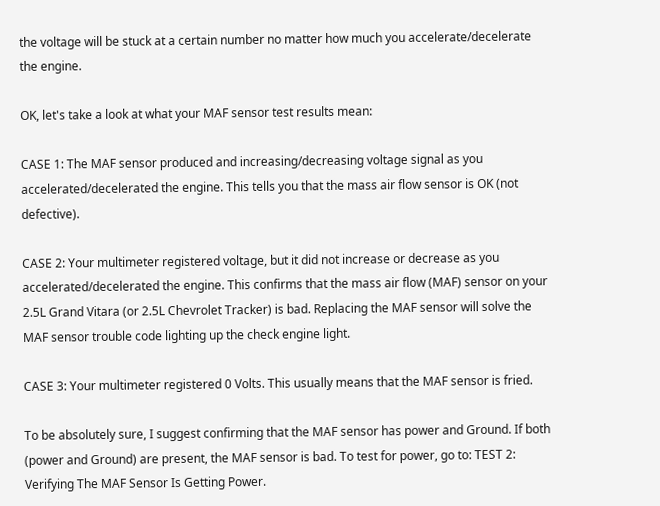the voltage will be stuck at a certain number no matter how much you accelerate/decelerate the engine.

OK, let's take a look at what your MAF sensor test results mean:

CASE 1: The MAF sensor produced and increasing/decreasing voltage signal as you accelerated/decelerated the engine. This tells you that the mass air flow sensor is OK (not defective).

CASE 2: Your multimeter registered voltage, but it did not increase or decrease as you accelerated/decelerated the engine. This confirms that the mass air flow (MAF) sensor on your 2.5L Grand Vitara (or 2.5L Chevrolet Tracker) is bad. Replacing the MAF sensor will solve the MAF sensor trouble code lighting up the check engine light.

CASE 3: Your multimeter registered 0 Volts. This usually means that the MAF sensor is fried.

To be absolutely sure, I suggest confirming that the MAF sensor has power and Ground. If both (power and Ground) are present, the MAF sensor is bad. To test for power, go to: TEST 2: Verifying The MAF Sensor Is Getting Power.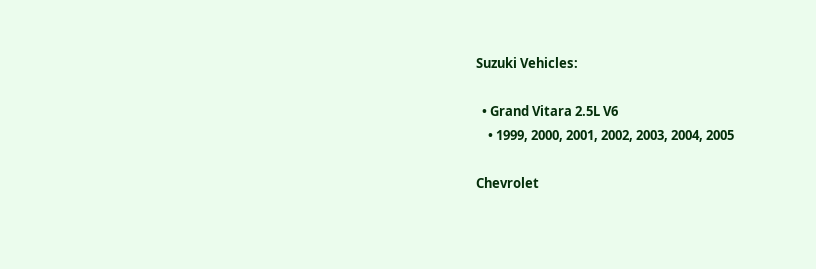Suzuki Vehicles:

  • Grand Vitara 2.5L V6
    • 1999, 2000, 2001, 2002, 2003, 2004, 2005

Chevrolet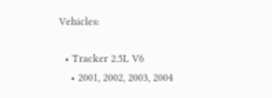Vehicles:

  • Tracker 2.5L V6
    • 2001, 2002, 2003, 2004